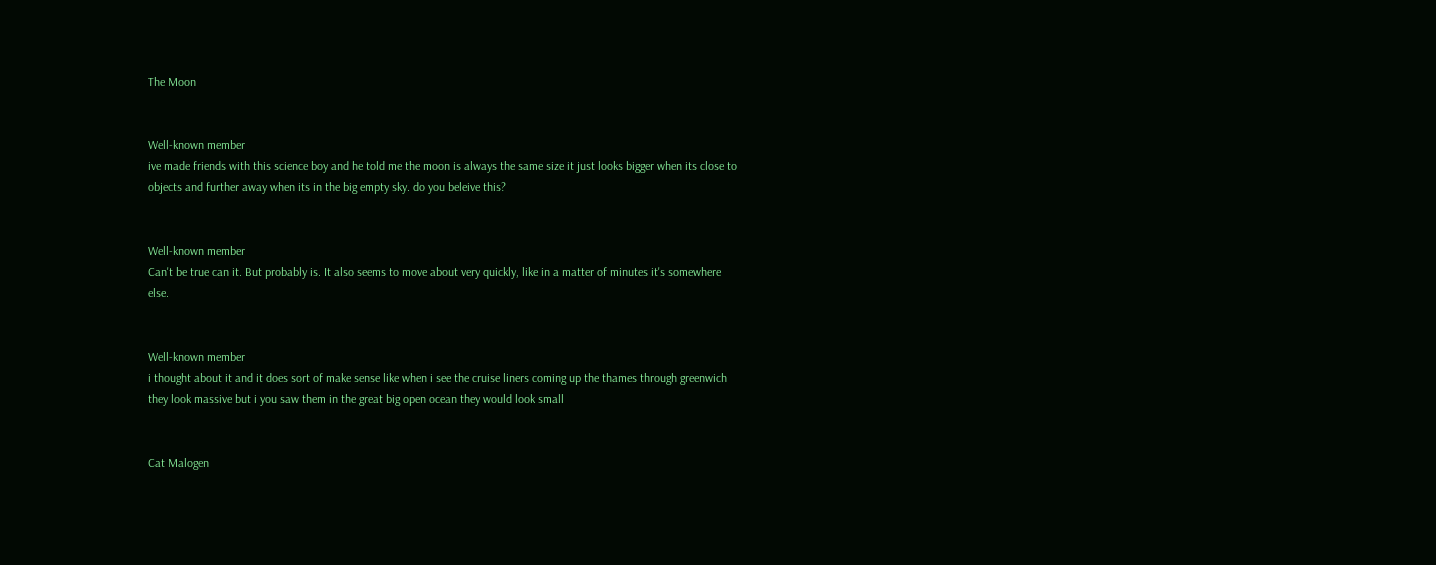The Moon


Well-known member
ive made friends with this science boy and he told me the moon is always the same size it just looks bigger when its close to objects and further away when its in the big empty sky. do you beleive this?


Well-known member
Can't be true can it. But probably is. It also seems to move about very quickly, like in a matter of minutes it's somewhere else.


Well-known member
i thought about it and it does sort of make sense like when i see the cruise liners coming up the thames through greenwich
they look massive but i you saw them in the great big open ocean they would look small


Cat Malogen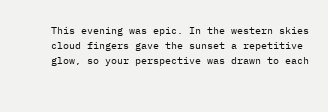This evening was epic. In the western skies cloud fingers gave the sunset a repetitive glow, so your perspective was drawn to each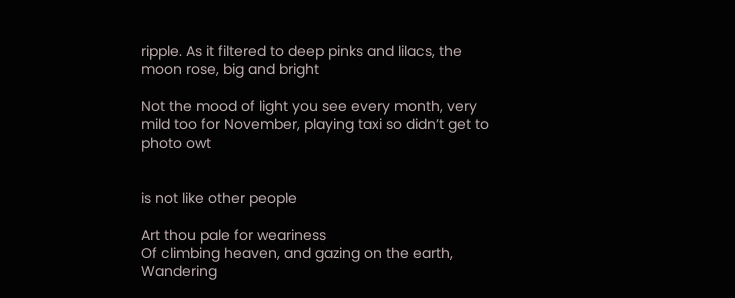ripple. As it filtered to deep pinks and lilacs, the moon rose, big and bright

Not the mood of light you see every month, very mild too for November, playing taxi so didn’t get to photo owt


is not like other people

Art thou pale for weariness
Of climbing heaven, and gazing on the earth,
Wandering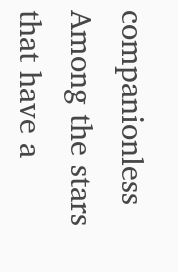companionless
Among the stars that have a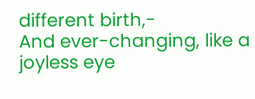different birth,-
And ever-changing, like a joyless eye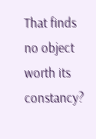That finds no object worth its constancy?